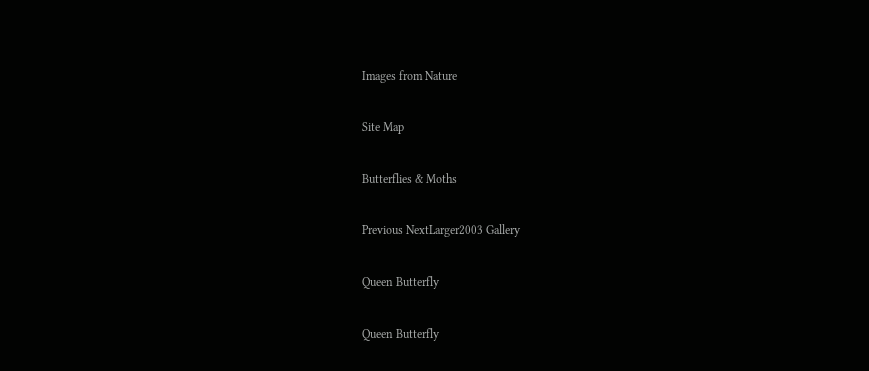Images from Nature

Site Map

Butterflies & Moths

Previous NextLarger2003 Gallery

Queen Butterfly

Queen Butterfly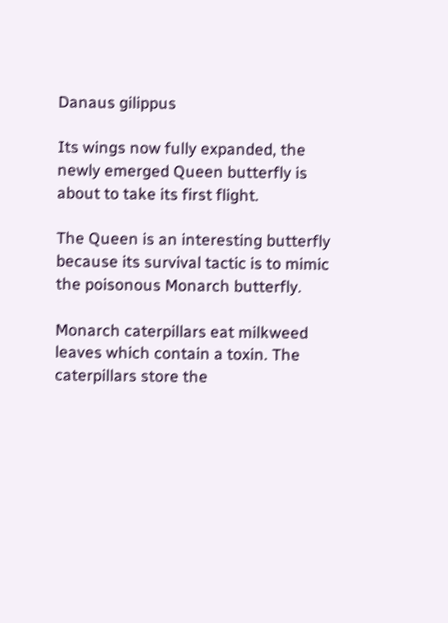Danaus gilippus

Its wings now fully expanded, the newly emerged Queen butterfly is about to take its first flight.

The Queen is an interesting butterfly because its survival tactic is to mimic the poisonous Monarch butterfly.

Monarch caterpillars eat milkweed leaves which contain a toxin. The caterpillars store the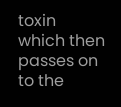toxin which then passes on to the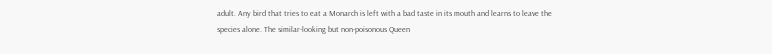adult. Any bird that tries to eat a Monarch is left with a bad taste in its mouth and learns to leave the species alone. The similar-looking but non-poisonous Queen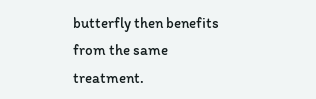butterfly then benefits from the same treatment.